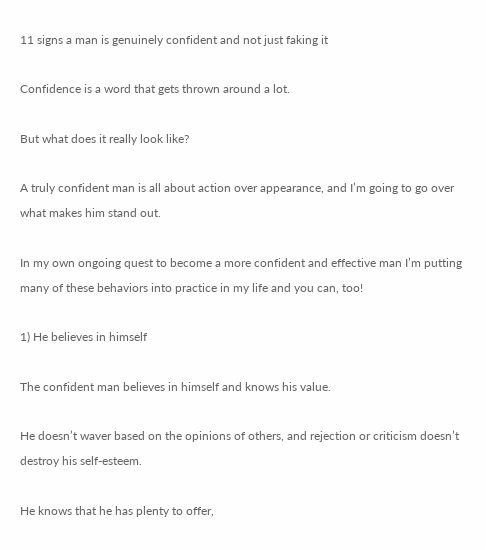11 signs a man is genuinely confident and not just faking it

Confidence is a word that gets thrown around a lot.

But what does it really look like?

A truly confident man is all about action over appearance, and I’m going to go over what makes him stand out.

In my own ongoing quest to become a more confident and effective man I’m putting many of these behaviors into practice in my life and you can, too!

1) He believes in himself

The confident man believes in himself and knows his value.

He doesn’t waver based on the opinions of others, and rejection or criticism doesn’t destroy his self-esteem.

He knows that he has plenty to offer,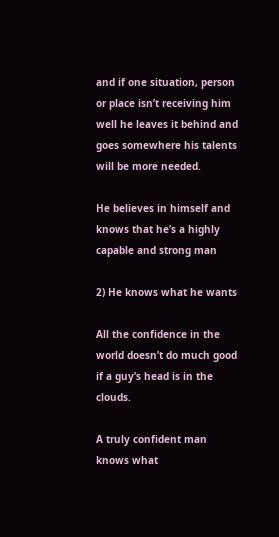and if one situation, person or place isn’t receiving him well he leaves it behind and goes somewhere his talents will be more needed.

He believes in himself and knows that he’s a highly capable and strong man

2) He knows what he wants

All the confidence in the world doesn’t do much good if a guy’s head is in the clouds.

A truly confident man knows what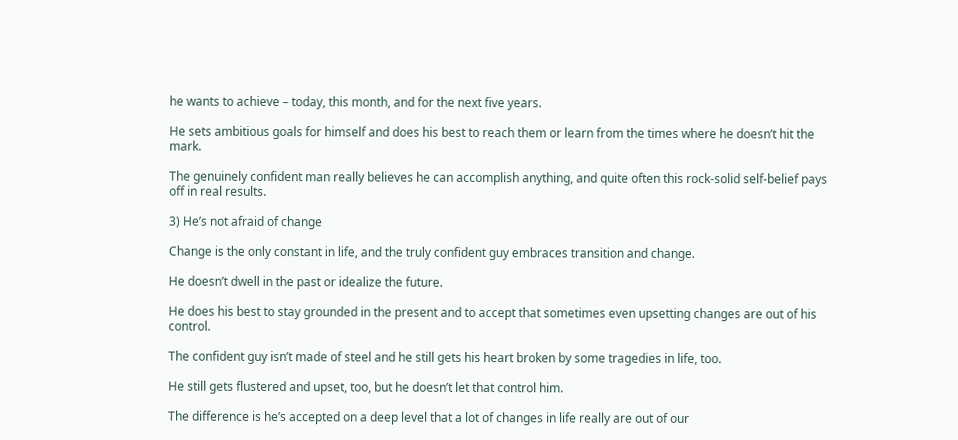he wants to achieve – today, this month, and for the next five years.

He sets ambitious goals for himself and does his best to reach them or learn from the times where he doesn’t hit the mark.

The genuinely confident man really believes he can accomplish anything, and quite often this rock-solid self-belief pays off in real results.

3) He’s not afraid of change

Change is the only constant in life, and the truly confident guy embraces transition and change.

He doesn’t dwell in the past or idealize the future.

He does his best to stay grounded in the present and to accept that sometimes even upsetting changes are out of his control.

The confident guy isn’t made of steel and he still gets his heart broken by some tragedies in life, too.

He still gets flustered and upset, too, but he doesn’t let that control him.

The difference is he’s accepted on a deep level that a lot of changes in life really are out of our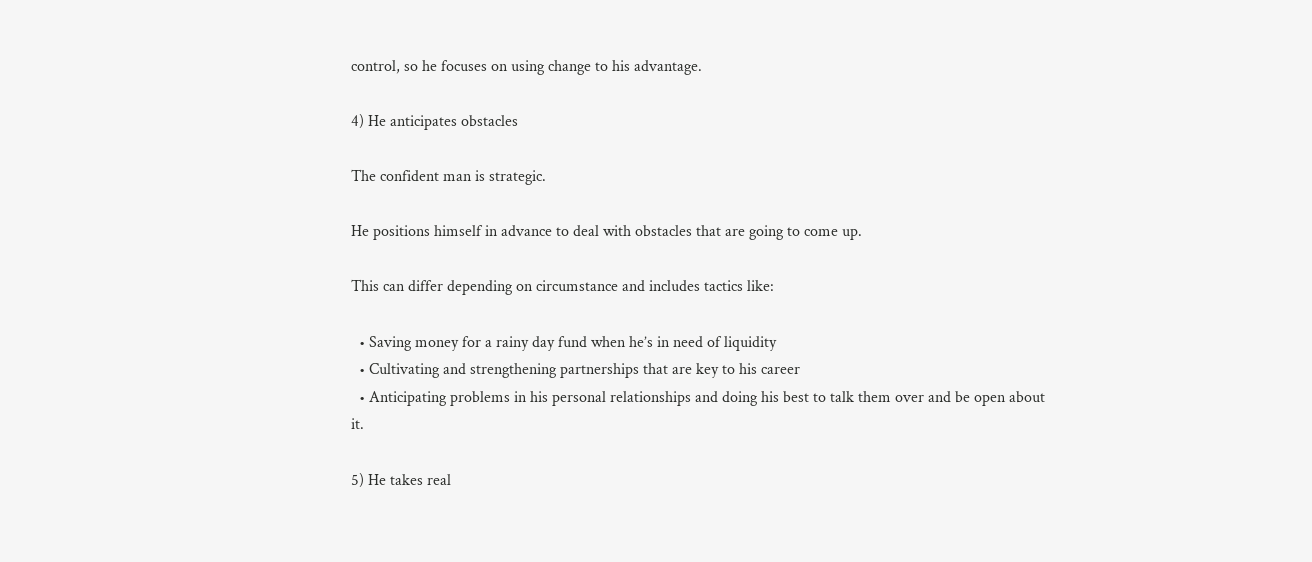control, so he focuses on using change to his advantage.

4) He anticipates obstacles

The confident man is strategic.

He positions himself in advance to deal with obstacles that are going to come up.

This can differ depending on circumstance and includes tactics like:

  • Saving money for a rainy day fund when he’s in need of liquidity
  • Cultivating and strengthening partnerships that are key to his career
  • Anticipating problems in his personal relationships and doing his best to talk them over and be open about it.

5) He takes real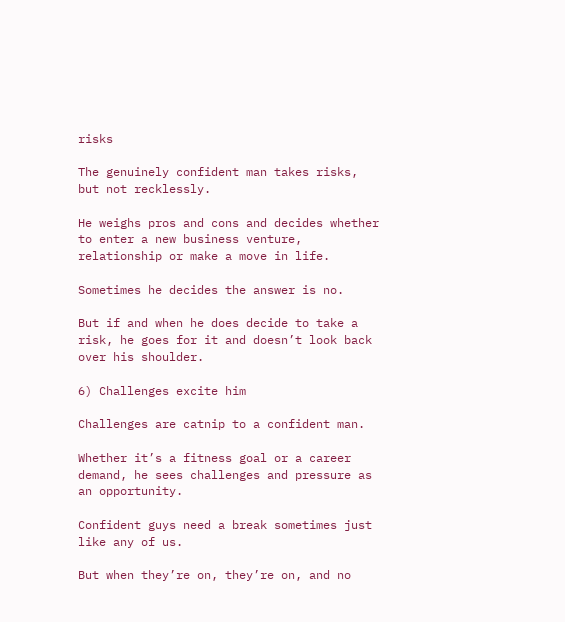risks

The genuinely confident man takes risks, but not recklessly.

He weighs pros and cons and decides whether to enter a new business venture, relationship or make a move in life.

Sometimes he decides the answer is no.

But if and when he does decide to take a risk, he goes for it and doesn’t look back over his shoulder.

6) Challenges excite him

Challenges are catnip to a confident man.

Whether it’s a fitness goal or a career demand, he sees challenges and pressure as an opportunity.

Confident guys need a break sometimes just like any of us.

But when they’re on, they’re on, and no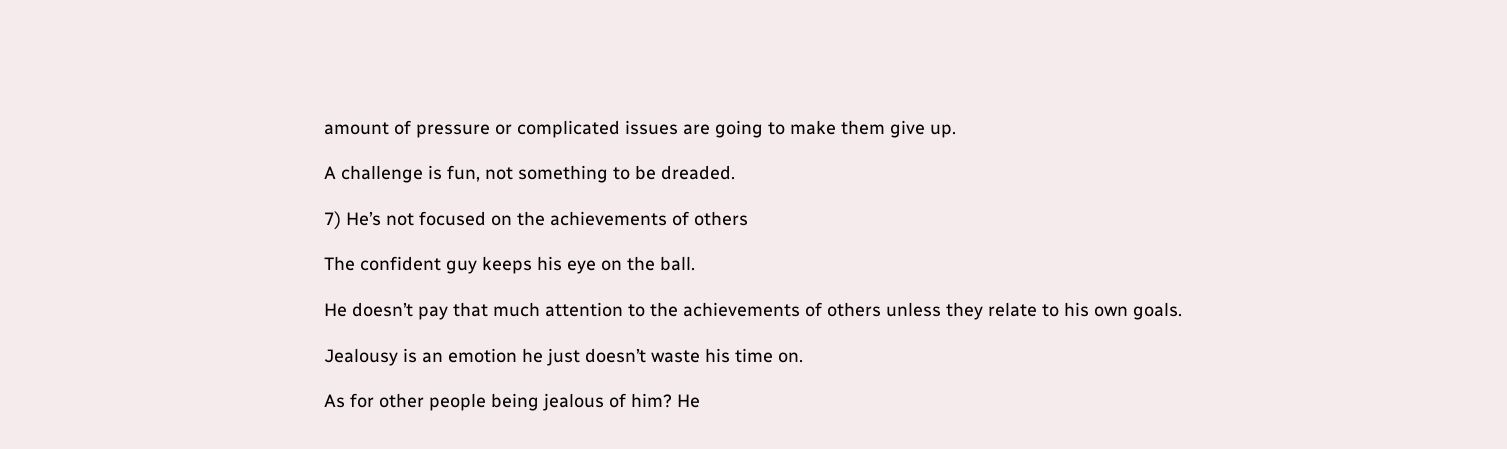amount of pressure or complicated issues are going to make them give up.

A challenge is fun, not something to be dreaded.

7) He’s not focused on the achievements of others

The confident guy keeps his eye on the ball.

He doesn’t pay that much attention to the achievements of others unless they relate to his own goals.

Jealousy is an emotion he just doesn’t waste his time on.

As for other people being jealous of him? He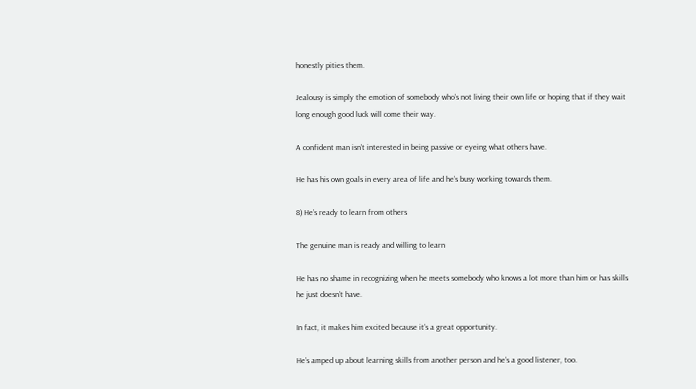honestly pities them.

Jealousy is simply the emotion of somebody who’s not living their own life or hoping that if they wait long enough good luck will come their way.

A confident man isn’t interested in being passive or eyeing what others have.

He has his own goals in every area of life and he’s busy working towards them.

8) He’s ready to learn from others

The genuine man is ready and willing to learn

He has no shame in recognizing when he meets somebody who knows a lot more than him or has skills he just doesn’t have.

In fact, it makes him excited because it’s a great opportunity.

He’s amped up about learning skills from another person and he’s a good listener, too.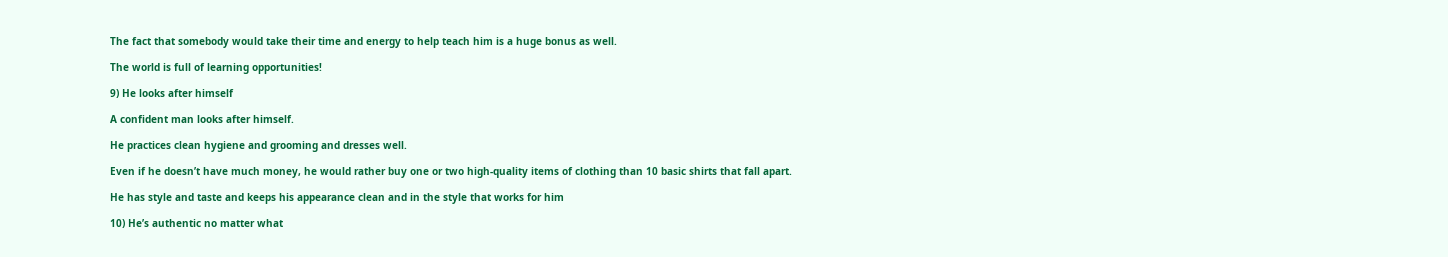The fact that somebody would take their time and energy to help teach him is a huge bonus as well.

The world is full of learning opportunities!

9) He looks after himself

A confident man looks after himself.

He practices clean hygiene and grooming and dresses well.

Even if he doesn’t have much money, he would rather buy one or two high-quality items of clothing than 10 basic shirts that fall apart.

He has style and taste and keeps his appearance clean and in the style that works for him

10) He’s authentic no matter what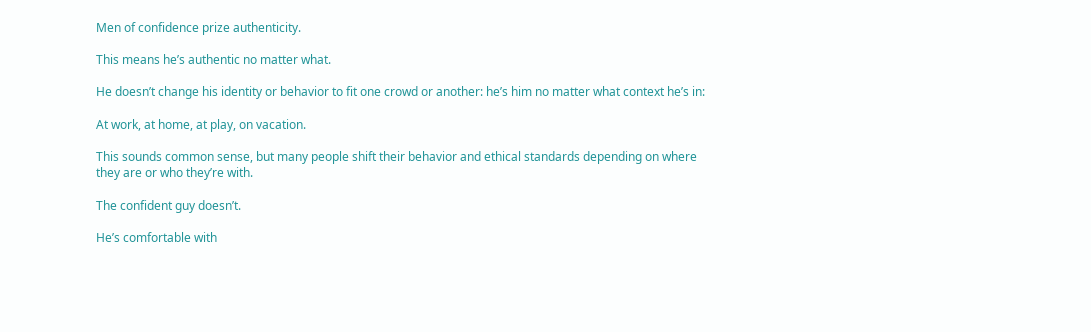Men of confidence prize authenticity.

This means he’s authentic no matter what.

He doesn’t change his identity or behavior to fit one crowd or another: he’s him no matter what context he’s in:

At work, at home, at play, on vacation.

This sounds common sense, but many people shift their behavior and ethical standards depending on where they are or who they’re with.

The confident guy doesn’t.

He’s comfortable with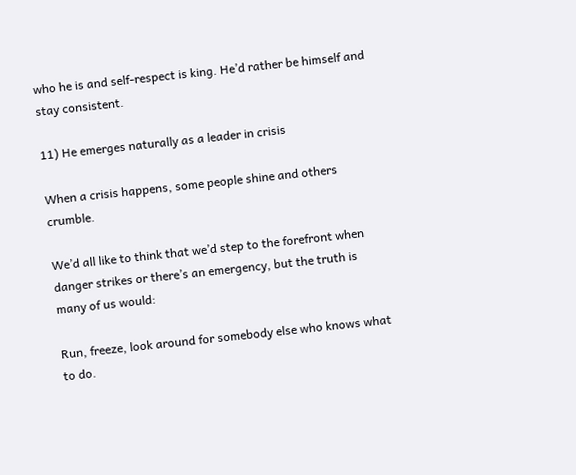who he is and self-respect is king. He’d rather be himself and stay consistent.

11) He emerges naturally as a leader in crisis

When a crisis happens, some people shine and others crumble.

We’d all like to think that we’d step to the forefront when danger strikes or there’s an emergency, but the truth is many of us would:

Run, freeze, look around for somebody else who knows what to do.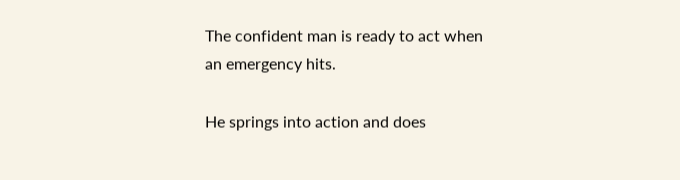The confident man is ready to act when an emergency hits.

He springs into action and does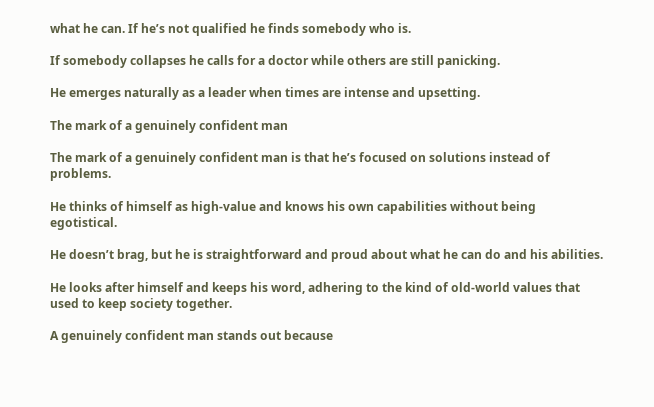what he can. If he’s not qualified he finds somebody who is.

If somebody collapses he calls for a doctor while others are still panicking.

He emerges naturally as a leader when times are intense and upsetting.

The mark of a genuinely confident man

The mark of a genuinely confident man is that he’s focused on solutions instead of problems.

He thinks of himself as high-value and knows his own capabilities without being egotistical.

He doesn’t brag, but he is straightforward and proud about what he can do and his abilities.

He looks after himself and keeps his word, adhering to the kind of old-world values that used to keep society together.

A genuinely confident man stands out because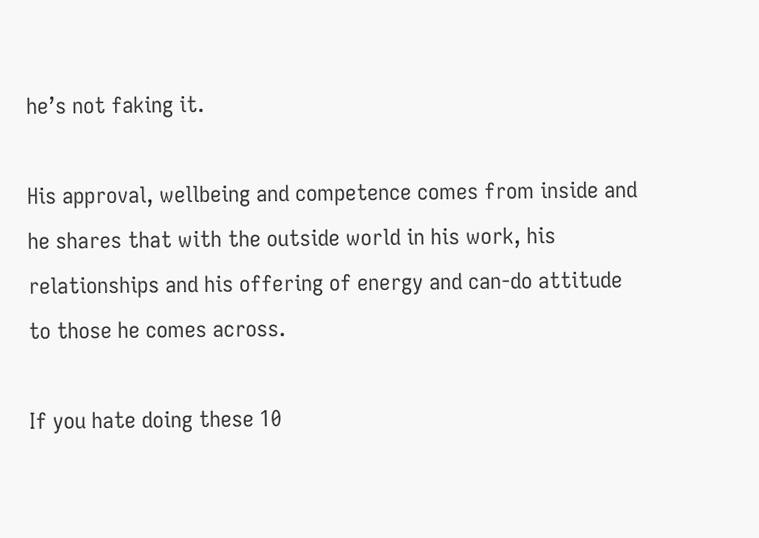he’s not faking it.

His approval, wellbeing and competence comes from inside and he shares that with the outside world in his work, his relationships and his offering of energy and can-do attitude to those he comes across.

If you hate doing these 10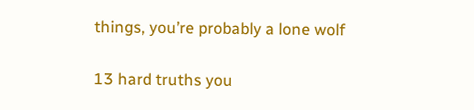things, you’re probably a lone wolf

13 hard truths you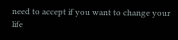need to accept if you want to change your life